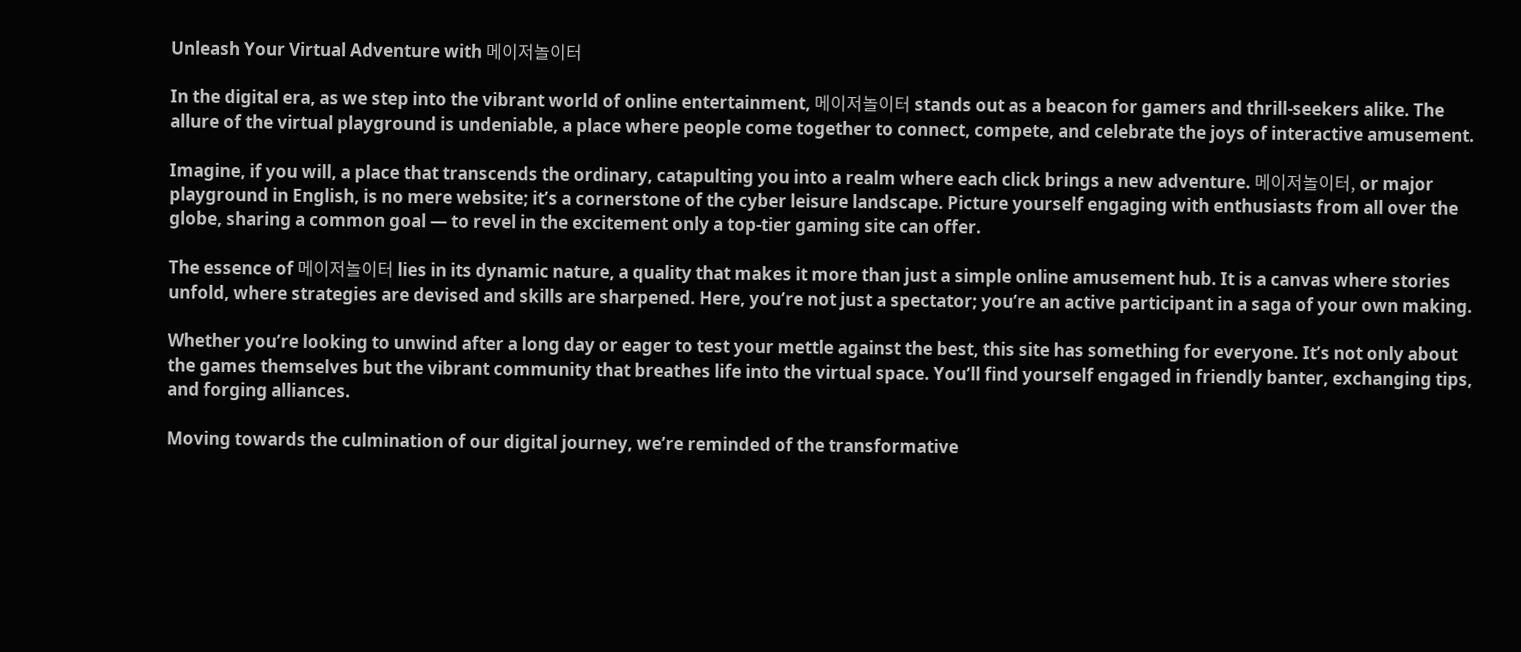Unleash Your Virtual Adventure with 메이저놀이터

In the digital era, as we step into the vibrant world of online entertainment, 메이저놀이터 stands out as a beacon for gamers and thrill-seekers alike. The allure of the virtual playground is undeniable, a place where people come together to connect, compete, and celebrate the joys of interactive amusement.

Imagine, if you will, a place that transcends the ordinary, catapulting you into a realm where each click brings a new adventure. 메이저놀이터, or major playground in English, is no mere website; it’s a cornerstone of the cyber leisure landscape. Picture yourself engaging with enthusiasts from all over the globe, sharing a common goal — to revel in the excitement only a top-tier gaming site can offer.

The essence of 메이저놀이터 lies in its dynamic nature, a quality that makes it more than just a simple online amusement hub. It is a canvas where stories unfold, where strategies are devised and skills are sharpened. Here, you’re not just a spectator; you’re an active participant in a saga of your own making.

Whether you’re looking to unwind after a long day or eager to test your mettle against the best, this site has something for everyone. It’s not only about the games themselves but the vibrant community that breathes life into the virtual space. You’ll find yourself engaged in friendly banter, exchanging tips, and forging alliances.

Moving towards the culmination of our digital journey, we’re reminded of the transformative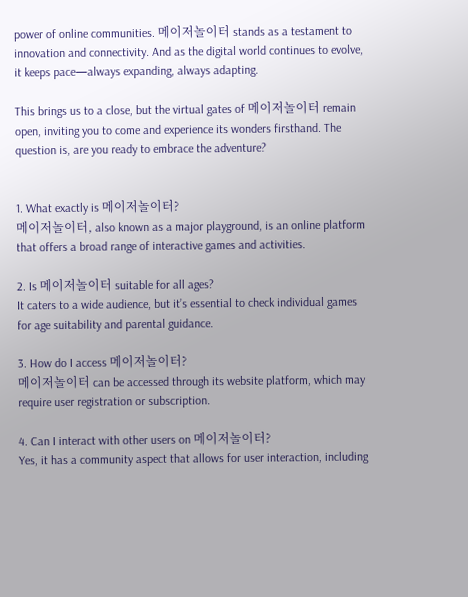power of online communities. 메이저놀이터 stands as a testament to innovation and connectivity. And as the digital world continues to evolve, it keeps pace—always expanding, always adapting.

This brings us to a close, but the virtual gates of 메이저놀이터 remain open, inviting you to come and experience its wonders firsthand. The question is, are you ready to embrace the adventure?


1. What exactly is 메이저놀이터?
메이저놀이터, also known as a major playground, is an online platform that offers a broad range of interactive games and activities.

2. Is 메이저놀이터 suitable for all ages?
It caters to a wide audience, but it’s essential to check individual games for age suitability and parental guidance.

3. How do I access 메이저놀이터?
메이저놀이터 can be accessed through its website platform, which may require user registration or subscription.

4. Can I interact with other users on 메이저놀이터?
Yes, it has a community aspect that allows for user interaction, including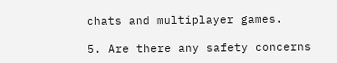chats and multiplayer games.

5. Are there any safety concerns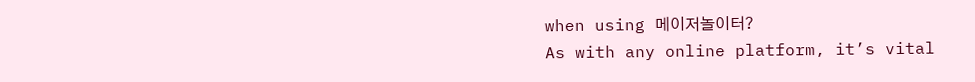when using 메이저놀이터?
As with any online platform, it’s vital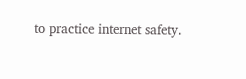to practice internet safety.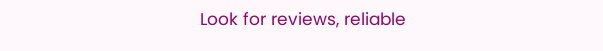Look for reviews, reliable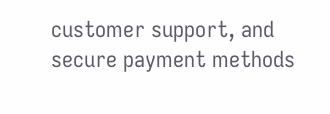customer support, and secure payment methods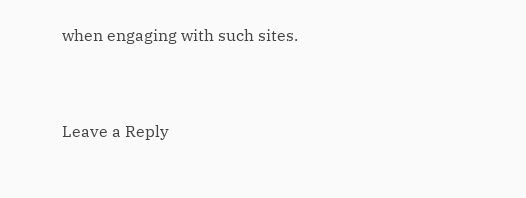when engaging with such sites.


Leave a Reply